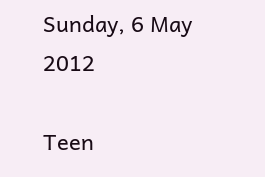Sunday, 6 May 2012

Teen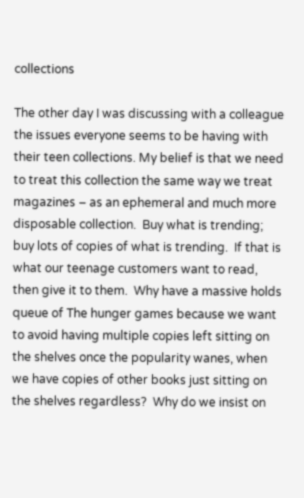collections

The other day I was discussing with a colleague the issues everyone seems to be having with their teen collections. My belief is that we need to treat this collection the same way we treat magazines – as an ephemeral and much more disposable collection.  Buy what is trending; buy lots of copies of what is trending.  If that is what our teenage customers want to read, then give it to them.  Why have a massive holds queue of The hunger games because we want to avoid having multiple copies left sitting on the shelves once the popularity wanes, when we have copies of other books just sitting on the shelves regardless?  Why do we insist on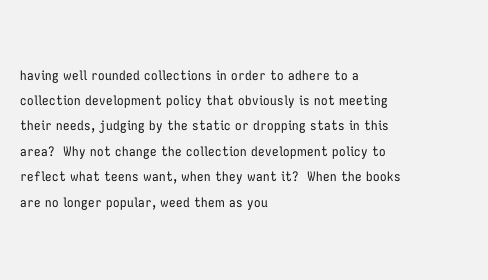having well rounded collections in order to adhere to a collection development policy that obviously is not meeting their needs, judging by the static or dropping stats in this area?  Why not change the collection development policy to reflect what teens want, when they want it?  When the books are no longer popular, weed them as you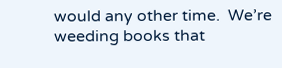would any other time.  We’re weeding books that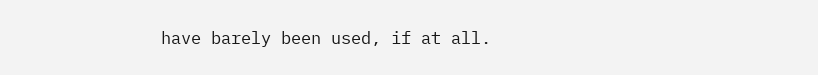have barely been used, if at all.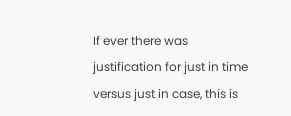If ever there was justification for just in time versus just in case, this is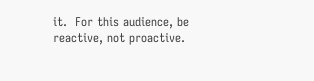it.  For this audience, be reactive, not proactive.